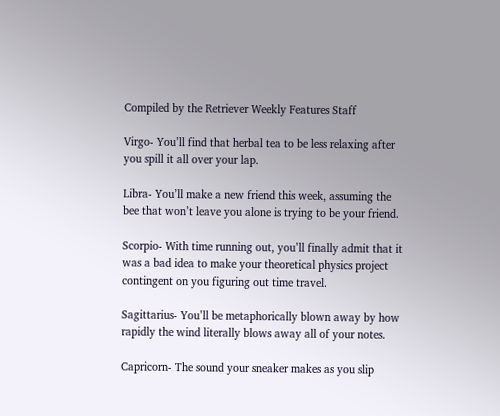Compiled by the Retriever Weekly Features Staff

Virgo- You’ll find that herbal tea to be less relaxing after you spill it all over your lap.

Libra- You’ll make a new friend this week, assuming the bee that won’t leave you alone is trying to be your friend.

Scorpio- With time running out, you’ll finally admit that it was a bad idea to make your theoretical physics project contingent on you figuring out time travel.

Sagittarius- You’ll be metaphorically blown away by how rapidly the wind literally blows away all of your notes.

Capricorn- The sound your sneaker makes as you slip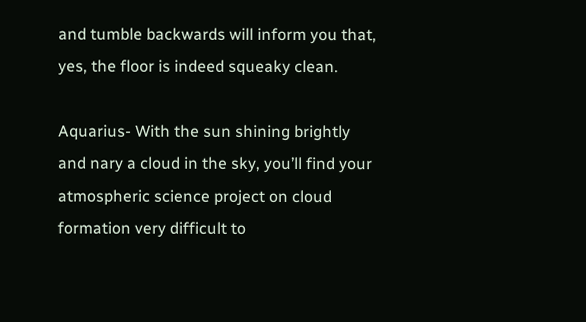and tumble backwards will inform you that, yes, the floor is indeed squeaky clean.

Aquarius- With the sun shining brightly and nary a cloud in the sky, you’ll find your atmospheric science project on cloud formation very difficult to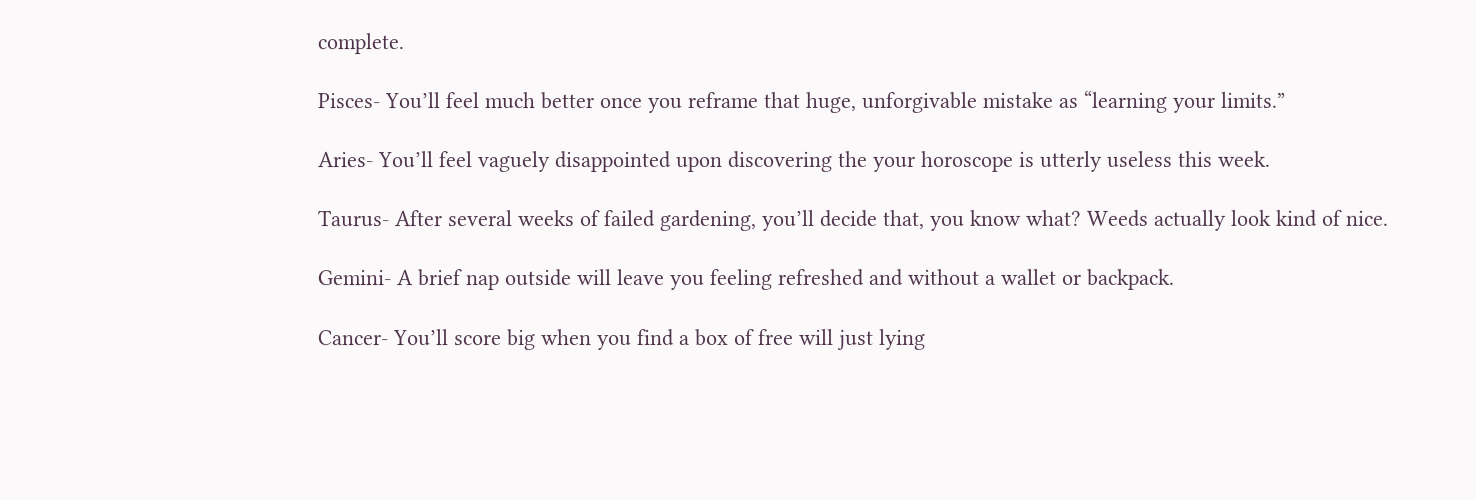complete.

Pisces- You’ll feel much better once you reframe that huge, unforgivable mistake as “learning your limits.”

Aries- You’ll feel vaguely disappointed upon discovering the your horoscope is utterly useless this week.

Taurus- After several weeks of failed gardening, you’ll decide that, you know what? Weeds actually look kind of nice.

Gemini- A brief nap outside will leave you feeling refreshed and without a wallet or backpack.

Cancer- You’ll score big when you find a box of free will just lying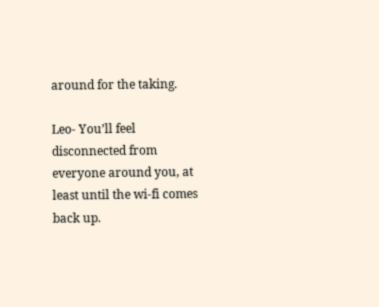around for the taking.

Leo- You’ll feel disconnected from everyone around you, at least until the wi-fi comes back up.